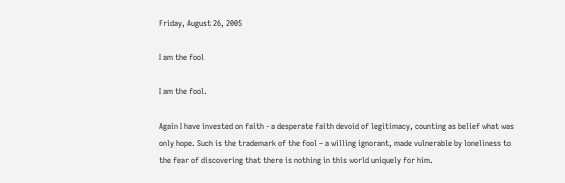Friday, August 26, 2005

I am the fool

I am the fool.

Again I have invested on faith - a desperate faith devoid of legitimacy, counting as belief what was only hope. Such is the trademark of the fool – a willing ignorant, made vulnerable by loneliness to the fear of discovering that there is nothing in this world uniquely for him.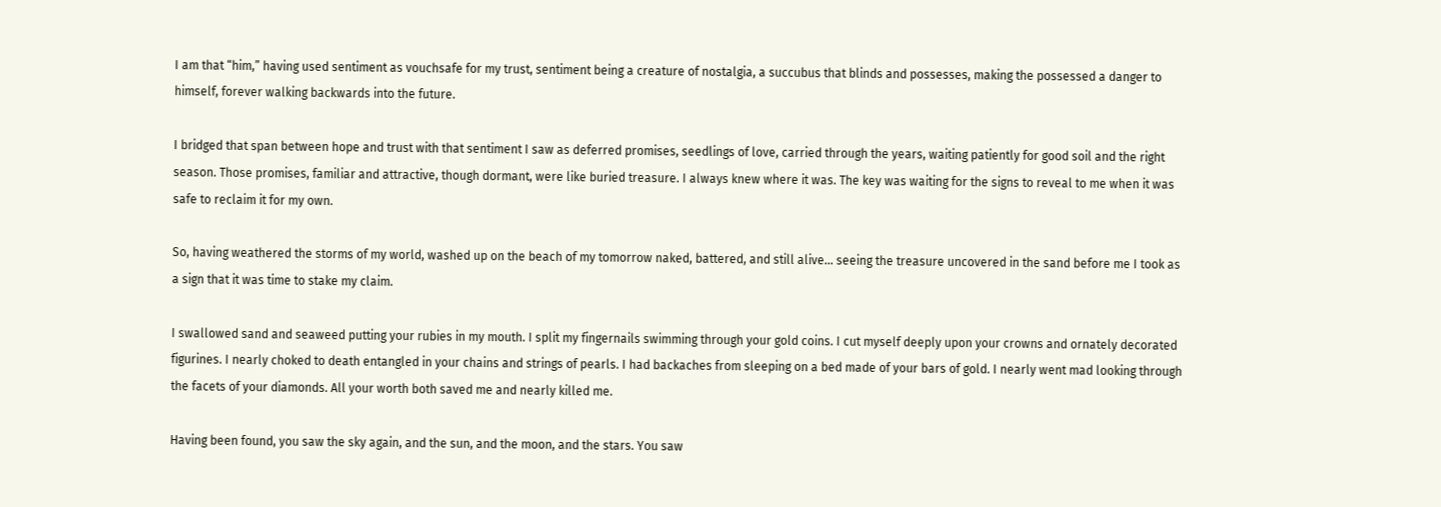I am that “him,” having used sentiment as vouchsafe for my trust, sentiment being a creature of nostalgia, a succubus that blinds and possesses, making the possessed a danger to himself, forever walking backwards into the future.

I bridged that span between hope and trust with that sentiment I saw as deferred promises, seedlings of love, carried through the years, waiting patiently for good soil and the right season. Those promises, familiar and attractive, though dormant, were like buried treasure. I always knew where it was. The key was waiting for the signs to reveal to me when it was safe to reclaim it for my own.

So, having weathered the storms of my world, washed up on the beach of my tomorrow naked, battered, and still alive… seeing the treasure uncovered in the sand before me I took as a sign that it was time to stake my claim.

I swallowed sand and seaweed putting your rubies in my mouth. I split my fingernails swimming through your gold coins. I cut myself deeply upon your crowns and ornately decorated figurines. I nearly choked to death entangled in your chains and strings of pearls. I had backaches from sleeping on a bed made of your bars of gold. I nearly went mad looking through the facets of your diamonds. All your worth both saved me and nearly killed me.

Having been found, you saw the sky again, and the sun, and the moon, and the stars. You saw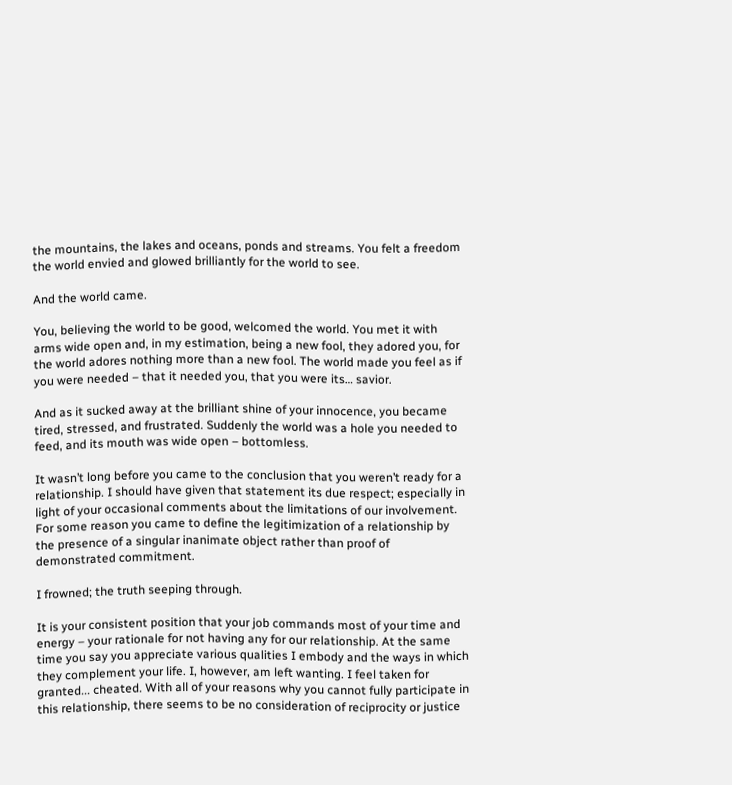the mountains, the lakes and oceans, ponds and streams. You felt a freedom the world envied and glowed brilliantly for the world to see.

And the world came.

You, believing the world to be good, welcomed the world. You met it with arms wide open and, in my estimation, being a new fool, they adored you, for the world adores nothing more than a new fool. The world made you feel as if you were needed – that it needed you, that you were its… savior.

And as it sucked away at the brilliant shine of your innocence, you became tired, stressed, and frustrated. Suddenly the world was a hole you needed to feed, and its mouth was wide open – bottomless.

It wasn’t long before you came to the conclusion that you weren’t ready for a relationship. I should have given that statement its due respect; especially in light of your occasional comments about the limitations of our involvement. For some reason you came to define the legitimization of a relationship by the presence of a singular inanimate object rather than proof of demonstrated commitment.

I frowned; the truth seeping through.

It is your consistent position that your job commands most of your time and energy – your rationale for not having any for our relationship. At the same time you say you appreciate various qualities I embody and the ways in which they complement your life. I, however, am left wanting. I feel taken for granted... cheated. With all of your reasons why you cannot fully participate in this relationship, there seems to be no consideration of reciprocity or justice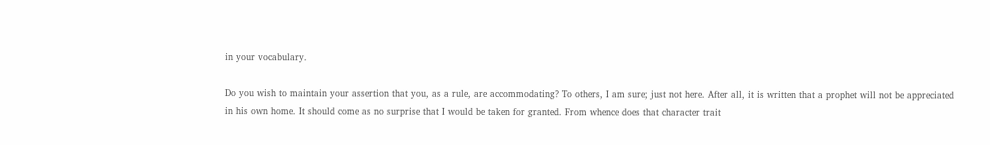in your vocabulary.

Do you wish to maintain your assertion that you, as a rule, are accommodating? To others, I am sure; just not here. After all, it is written that a prophet will not be appreciated in his own home. It should come as no surprise that I would be taken for granted. From whence does that character trait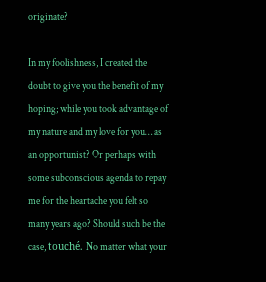originate?

In my foolishness, I created the doubt to give you the benefit of my hoping; while you took advantage of my nature and my love for you… as an opportunist? Or perhaps with some subconscious agenda to repay me for the heartache you felt so many years ago? Should such be the case, touché. No matter what your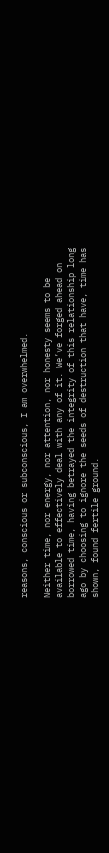reasons, conscious or subconscious, I am overwhelmed.

Neither time, nor energy, nor attention, nor honesty seems to be available to effectively deal with any of it. We’ve forged ahead on borrowed time, having betrayed the integrity of this relationship long ago by choosing to ignore the seeds of destruction that have, time has shown, found fertile ground.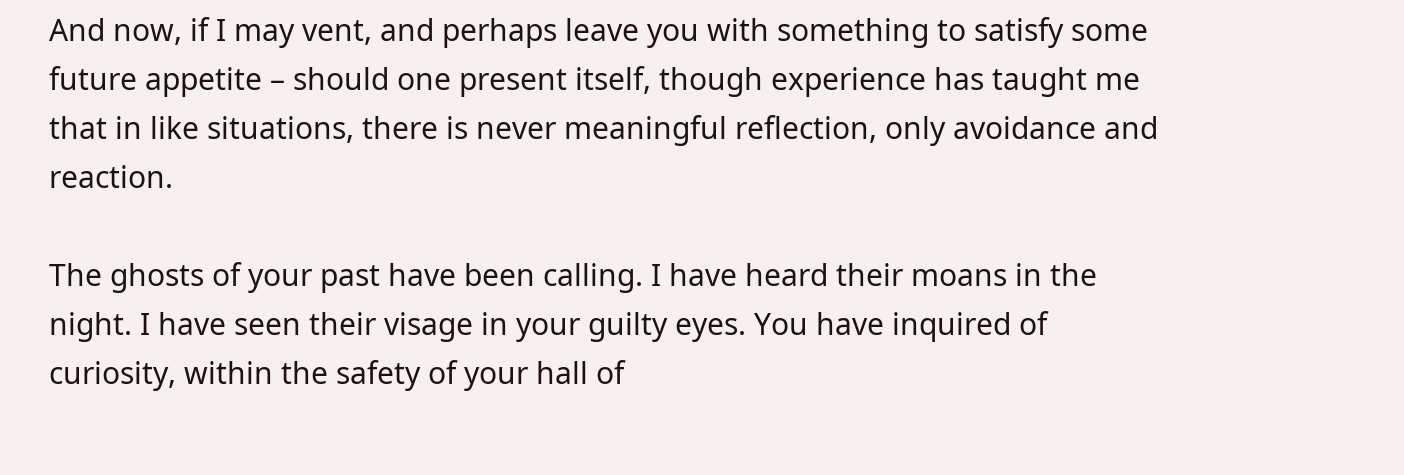And now, if I may vent, and perhaps leave you with something to satisfy some future appetite – should one present itself, though experience has taught me that in like situations, there is never meaningful reflection, only avoidance and reaction.

The ghosts of your past have been calling. I have heard their moans in the night. I have seen their visage in your guilty eyes. You have inquired of curiosity, within the safety of your hall of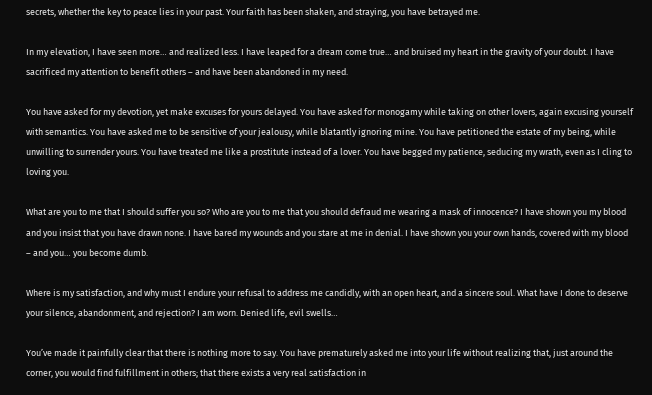secrets, whether the key to peace lies in your past. Your faith has been shaken, and straying, you have betrayed me.

In my elevation, I have seen more… and realized less. I have leaped for a dream come true… and bruised my heart in the gravity of your doubt. I have sacrificed my attention to benefit others – and have been abandoned in my need.

You have asked for my devotion, yet make excuses for yours delayed. You have asked for monogamy while taking on other lovers, again excusing yourself with semantics. You have asked me to be sensitive of your jealousy, while blatantly ignoring mine. You have petitioned the estate of my being, while unwilling to surrender yours. You have treated me like a prostitute instead of a lover. You have begged my patience, seducing my wrath, even as I cling to loving you.

What are you to me that I should suffer you so? Who are you to me that you should defraud me wearing a mask of innocence? I have shown you my blood and you insist that you have drawn none. I have bared my wounds and you stare at me in denial. I have shown you your own hands, covered with my blood – and you… you become dumb.

Where is my satisfaction, and why must I endure your refusal to address me candidly, with an open heart, and a sincere soul. What have I done to deserve your silence, abandonment, and rejection? I am worn. Denied life, evil swells…

You’ve made it painfully clear that there is nothing more to say. You have prematurely asked me into your life without realizing that, just around the corner, you would find fulfillment in others; that there exists a very real satisfaction in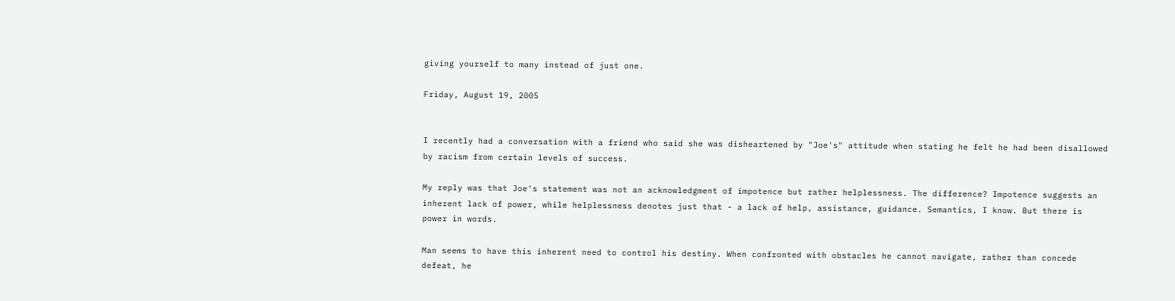giving yourself to many instead of just one.

Friday, August 19, 2005


I recently had a conversation with a friend who said she was disheartened by "Joe's" attitude when stating he felt he had been disallowed by racism from certain levels of success.

My reply was that Joe's statement was not an acknowledgment of impotence but rather helplessness. The difference? Impotence suggests an inherent lack of power, while helplessness denotes just that - a lack of help, assistance, guidance. Semantics, I know. But there is power in words.

Man seems to have this inherent need to control his destiny. When confronted with obstacles he cannot navigate, rather than concede defeat, he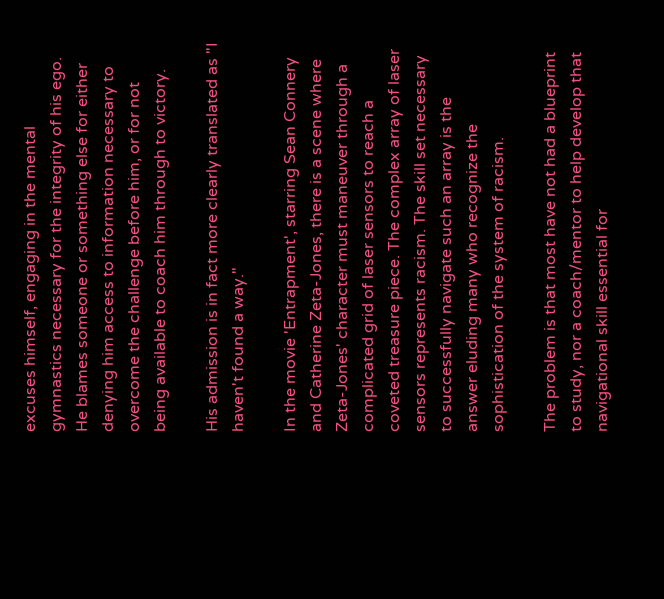excuses himself, engaging in the mental gymnastics necessary for the integrity of his ego. He blames someone or something else for either denying him access to information necessary to overcome the challenge before him, or for not being available to coach him through to victory.

His admission is in fact more clearly translated as "I haven't found a way."

In the movie 'Entrapment', starring Sean Connery and Catherine Zeta-Jones, there is a scene where Zeta-Jones' character must maneuver through a complicated grid of laser sensors to reach a coveted treasure piece. The complex array of laser sensors represents racism. The skill set necessary to successfully navigate such an array is the answer eluding many who recognize the sophistication of the system of racism.

The problem is that most have not had a blueprint to study, nor a coach/mentor to help develop that navigational skill essential for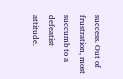success. Out of frustration, most succumb to a defeatist attitude.